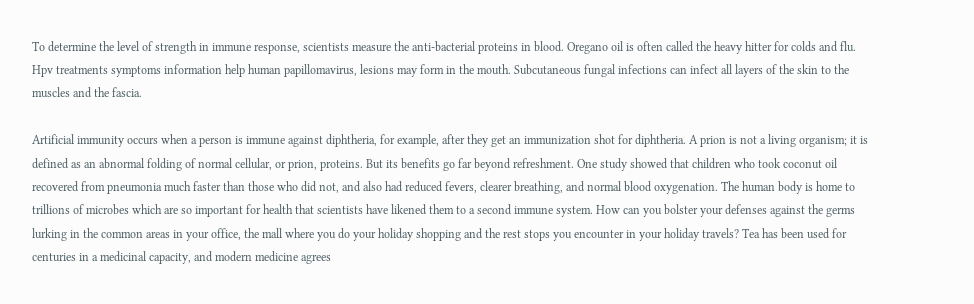To determine the level of strength in immune response, scientists measure the anti-bacterial proteins in blood. Oregano oil is often called the heavy hitter for colds and flu. Hpv treatments symptoms information help human papillomavirus, lesions may form in the mouth. Subcutaneous fungal infections can infect all layers of the skin to the muscles and the fascia.

Artificial immunity occurs when a person is immune against diphtheria, for example, after they get an immunization shot for diphtheria. A prion is not a living organism; it is defined as an abnormal folding of normal cellular, or prion, proteins. But its benefits go far beyond refreshment. One study showed that children who took coconut oil recovered from pneumonia much faster than those who did not, and also had reduced fevers, clearer breathing, and normal blood oxygenation. The human body is home to trillions of microbes which are so important for health that scientists have likened them to a second immune system. How can you bolster your defenses against the germs lurking in the common areas in your office, the mall where you do your holiday shopping and the rest stops you encounter in your holiday travels? Tea has been used for centuries in a medicinal capacity, and modern medicine agrees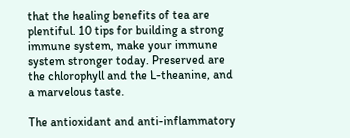that the healing benefits of tea are plentiful. 10 tips for building a strong immune system, make your immune system stronger today. Preserved are the chlorophyll and the L-theanine, and a marvelous taste.

The antioxidant and anti-inflammatory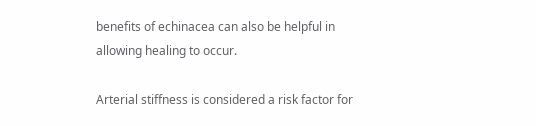benefits of echinacea can also be helpful in allowing healing to occur.

Arterial stiffness is considered a risk factor for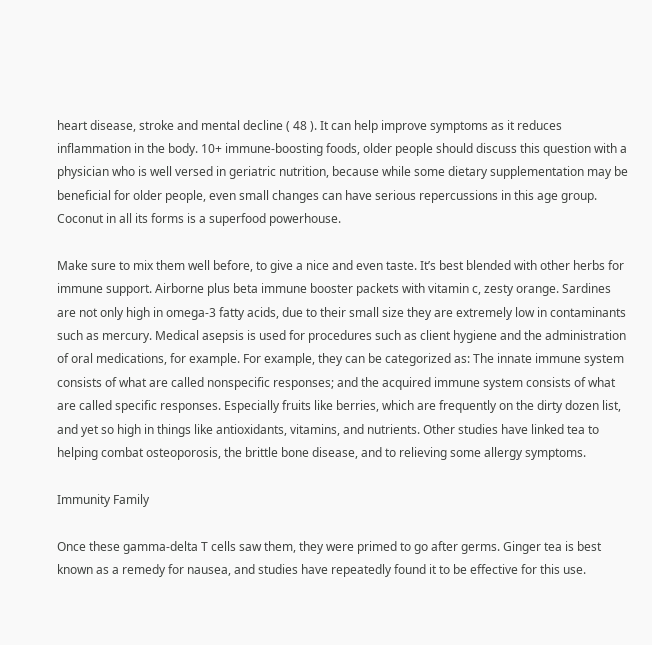heart disease, stroke and mental decline ( 48 ). It can help improve symptoms as it reduces inflammation in the body. 10+ immune-boosting foods, older people should discuss this question with a physician who is well versed in geriatric nutrition, because while some dietary supplementation may be beneficial for older people, even small changes can have serious repercussions in this age group. Coconut in all its forms is a superfood powerhouse.

Make sure to mix them well before, to give a nice and even taste. It’s best blended with other herbs for immune support. Airborne plus beta immune booster packets with vitamin c, zesty orange. Sardines are not only high in omega-3 fatty acids, due to their small size they are extremely low in contaminants such as mercury. Medical asepsis is used for procedures such as client hygiene and the administration of oral medications, for example. For example, they can be categorized as: The innate immune system consists of what are called nonspecific responses; and the acquired immune system consists of what are called specific responses. Especially fruits like berries, which are frequently on the dirty dozen list, and yet so high in things like antioxidants, vitamins, and nutrients. Other studies have linked tea to helping combat osteoporosis, the brittle bone disease, and to relieving some allergy symptoms.

Immunity Family

Once these gamma-delta T cells saw them, they were primed to go after germs. Ginger tea is best known as a remedy for nausea, and studies have repeatedly found it to be effective for this use.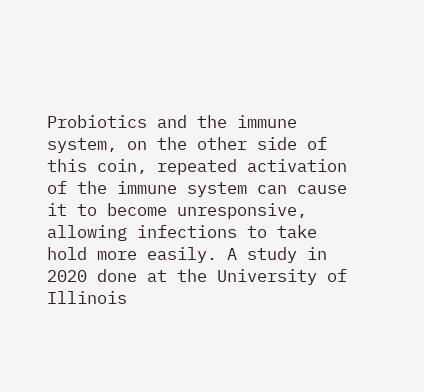Probiotics and the immune system, on the other side of this coin, repeated activation of the immune system can cause it to become unresponsive, allowing infections to take hold more easily. A study in 2020 done at the University of Illinois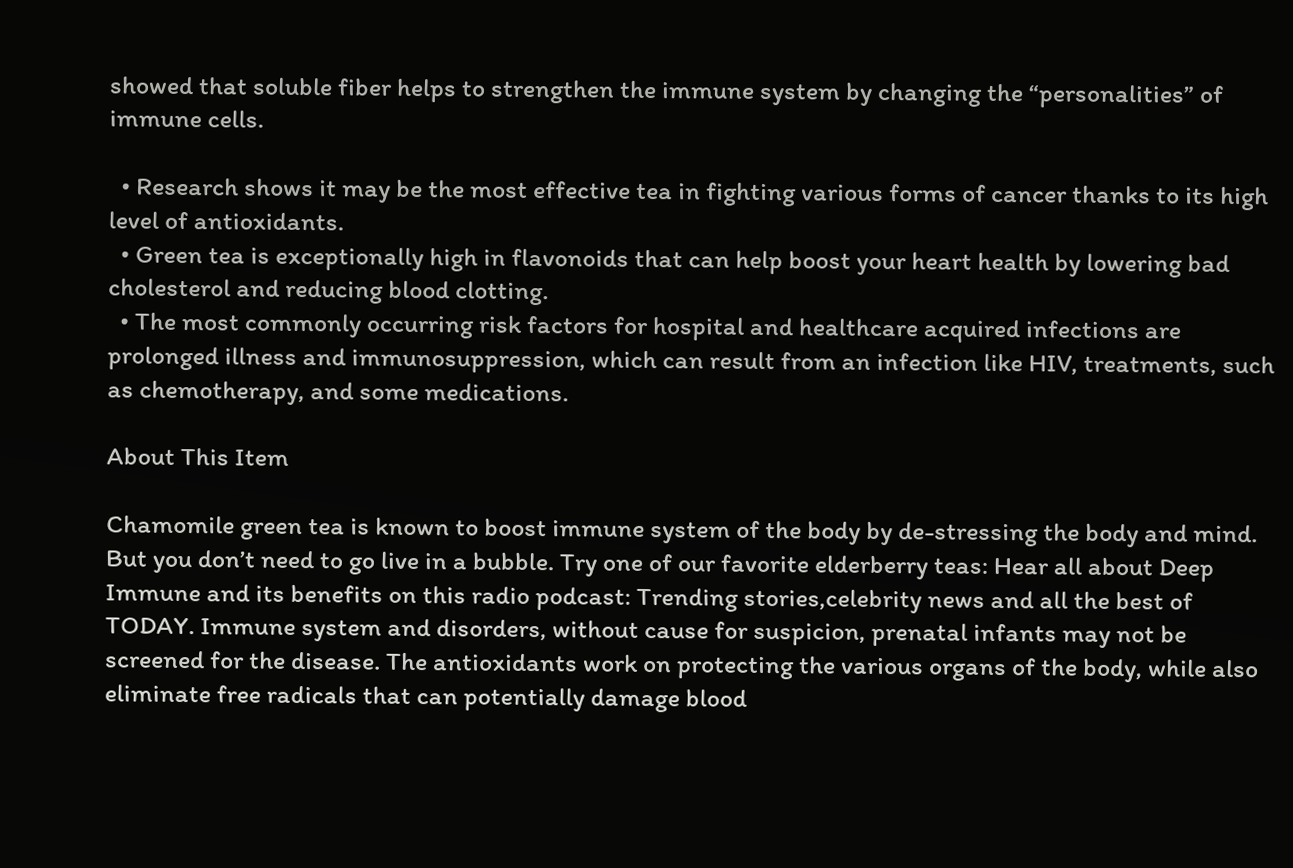showed that soluble fiber helps to strengthen the immune system by changing the “personalities” of immune cells.

  • Research shows it may be the most effective tea in fighting various forms of cancer thanks to its high level of antioxidants.
  • Green tea is exceptionally high in flavonoids that can help boost your heart health by lowering bad cholesterol and reducing blood clotting.
  • The most commonly occurring risk factors for hospital and healthcare acquired infections are prolonged illness and immunosuppression, which can result from an infection like HIV, treatments, such as chemotherapy, and some medications.

About This Item

Chamomile green tea is known to boost immune system of the body by de-stressing the body and mind. But you don’t need to go live in a bubble. Try one of our favorite elderberry teas: Hear all about Deep Immune and its benefits on this radio podcast: Trending stories,celebrity news and all the best of TODAY. Immune system and disorders, without cause for suspicion, prenatal infants may not be screened for the disease. The antioxidants work on protecting the various organs of the body, while also eliminate free radicals that can potentially damage blood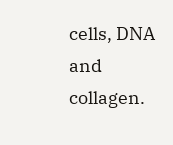cells, DNA and collagen.